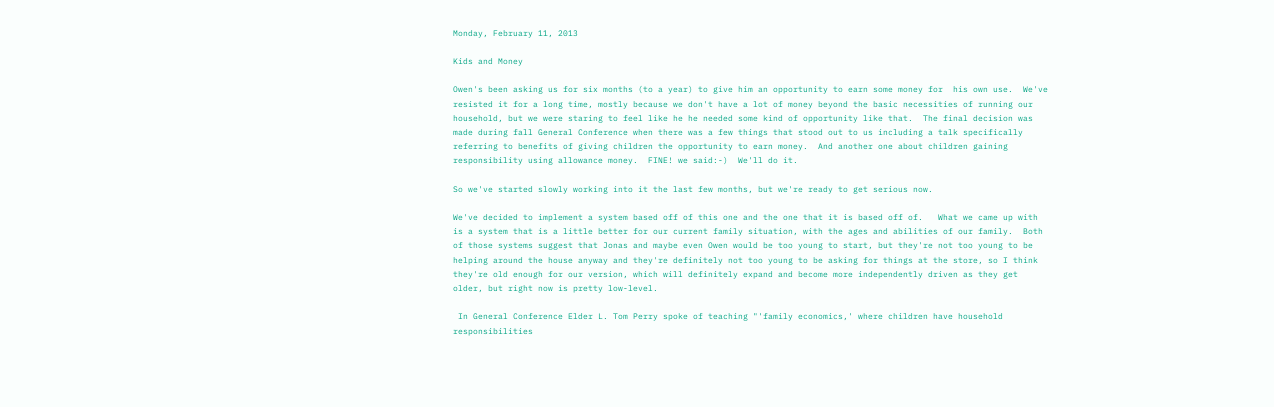Monday, February 11, 2013

Kids and Money

Owen's been asking us for six months (to a year) to give him an opportunity to earn some money for  his own use.  We've resisted it for a long time, mostly because we don't have a lot of money beyond the basic necessities of running our household, but we were staring to feel like he he needed some kind of opportunity like that.  The final decision was made during fall General Conference when there was a few things that stood out to us including a talk specifically referring to benefits of giving children the opportunity to earn money.  And another one about children gaining responsibility using allowance money.  FINE! we said:-)  We'll do it.

So we've started slowly working into it the last few months, but we're ready to get serious now.

We've decided to implement a system based off of this one and the one that it is based off of.   What we came up with is a system that is a little better for our current family situation, with the ages and abilities of our family.  Both of those systems suggest that Jonas and maybe even Owen would be too young to start, but they're not too young to be helping around the house anyway and they're definitely not too young to be asking for things at the store, so I think they're old enough for our version, which will definitely expand and become more independently driven as they get older, but right now is pretty low-level.

 In General Conference Elder L. Tom Perry spoke of teaching "'family economics,' where children have household responsibilities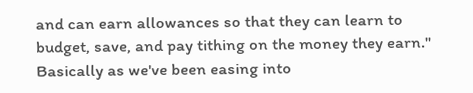and can earn allowances so that they can learn to budget, save, and pay tithing on the money they earn."  Basically as we've been easing into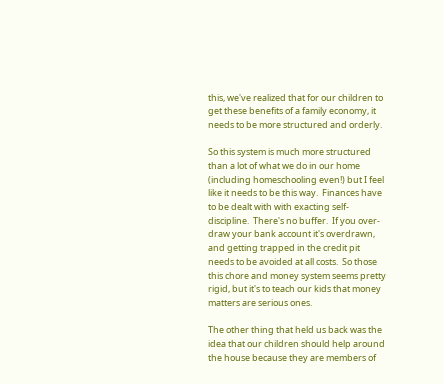this, we've realized that for our children to get these benefits of a family economy, it needs to be more structured and orderly.

So this system is much more structured than a lot of what we do in our home (including homeschooling even!) but I feel like it needs to be this way.  Finances have to be dealt with with exacting self-discipline.  There's no buffer.  If you over-draw your bank account it's overdrawn, and getting trapped in the credit pit needs to be avoided at all costs.  So those this chore and money system seems pretty rigid, but it's to teach our kids that money matters are serious ones.

The other thing that held us back was the idea that our children should help around the house because they are members of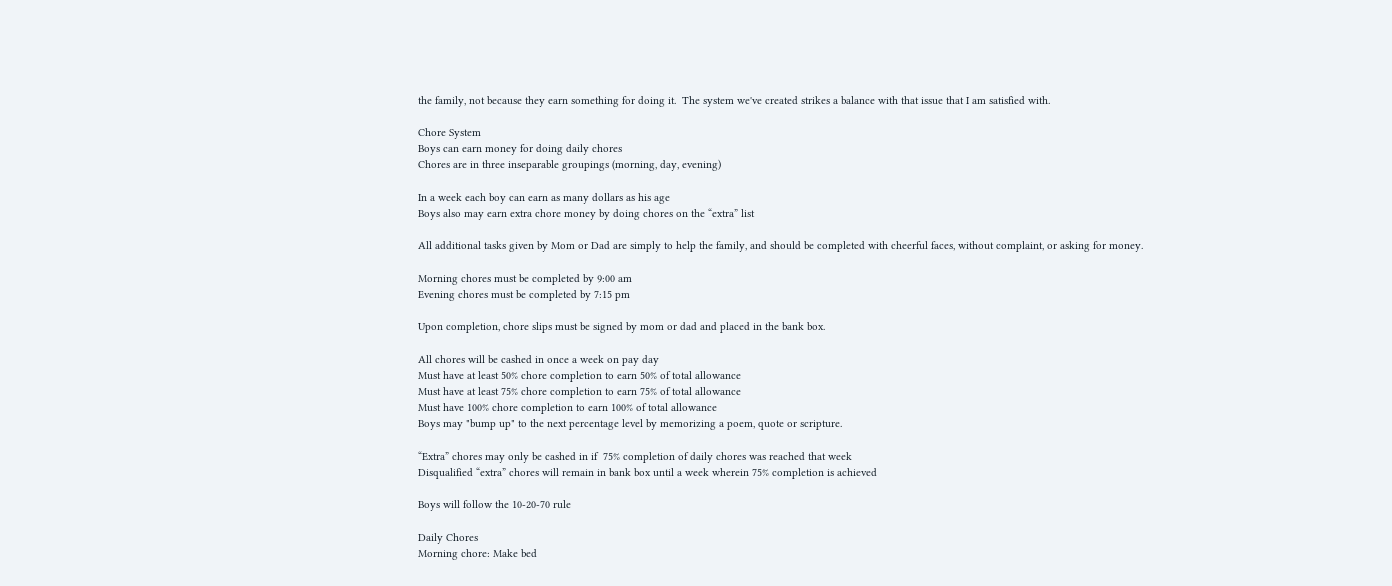the family, not because they earn something for doing it.  The system we've created strikes a balance with that issue that I am satisfied with.

Chore System
Boys can earn money for doing daily chores
Chores are in three inseparable groupings (morning, day, evening)

In a week each boy can earn as many dollars as his age
Boys also may earn extra chore money by doing chores on the “extra” list

All additional tasks given by Mom or Dad are simply to help the family, and should be completed with cheerful faces, without complaint, or asking for money.

Morning chores must be completed by 9:00 am
Evening chores must be completed by 7:15 pm

Upon completion, chore slips must be signed by mom or dad and placed in the bank box.

All chores will be cashed in once a week on pay day
Must have at least 50% chore completion to earn 50% of total allowance
Must have at least 75% chore completion to earn 75% of total allowance
Must have 100% chore completion to earn 100% of total allowance
Boys may "bump up" to the next percentage level by memorizing a poem, quote or scripture.

“Extra” chores may only be cashed in if  75% completion of daily chores was reached that week
Disqualified “extra” chores will remain in bank box until a week wherein 75% completion is achieved

Boys will follow the 10-20-70 rule

Daily Chores
Morning chore: Make bed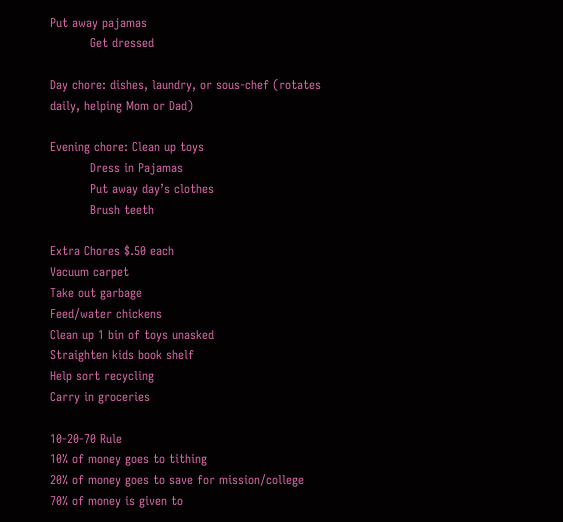Put away pajamas
          Get dressed

Day chore: dishes, laundry, or sous-chef (rotates daily, helping Mom or Dad)

Evening chore: Clean up toys
          Dress in Pajamas
          Put away day’s clothes
          Brush teeth

Extra Chores $.50 each
Vacuum carpet
Take out garbage
Feed/water chickens
Clean up 1 bin of toys unasked
Straighten kids book shelf
Help sort recycling
Carry in groceries

10-20-70 Rule
10% of money goes to tithing
20% of money goes to save for mission/college
70% of money is given to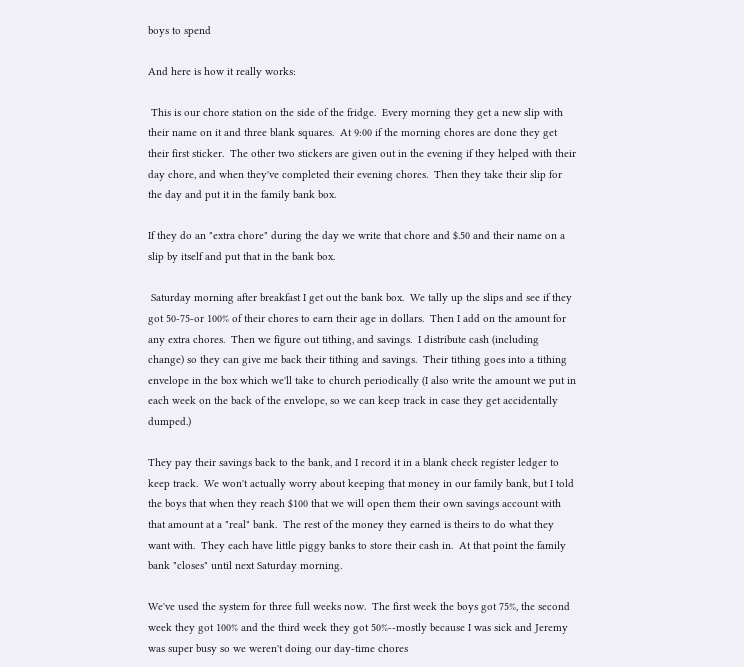boys to spend

And here is how it really works:

 This is our chore station on the side of the fridge.  Every morning they get a new slip with their name on it and three blank squares.  At 9:00 if the morning chores are done they get their first sticker.  The other two stickers are given out in the evening if they helped with their day chore, and when they've completed their evening chores.  Then they take their slip for the day and put it in the family bank box.

If they do an "extra chore" during the day we write that chore and $.50 and their name on a slip by itself and put that in the bank box.

 Saturday morning after breakfast I get out the bank box.  We tally up the slips and see if they got 50-75-or 100% of their chores to earn their age in dollars.  Then I add on the amount for any extra chores.  Then we figure out tithing, and savings.  I distribute cash (including change) so they can give me back their tithing and savings.  Their tithing goes into a tithing envelope in the box which we'll take to church periodically (I also write the amount we put in each week on the back of the envelope, so we can keep track in case they get accidentally dumped.)

They pay their savings back to the bank, and I record it in a blank check register ledger to keep track.  We won't actually worry about keeping that money in our family bank, but I told the boys that when they reach $100 that we will open them their own savings account with that amount at a "real" bank.  The rest of the money they earned is theirs to do what they want with.  They each have little piggy banks to store their cash in.  At that point the family bank "closes" until next Saturday morning.

We've used the system for three full weeks now.  The first week the boys got 75%, the second week they got 100% and the third week they got 50%--mostly because I was sick and Jeremy was super busy so we weren't doing our day-time chores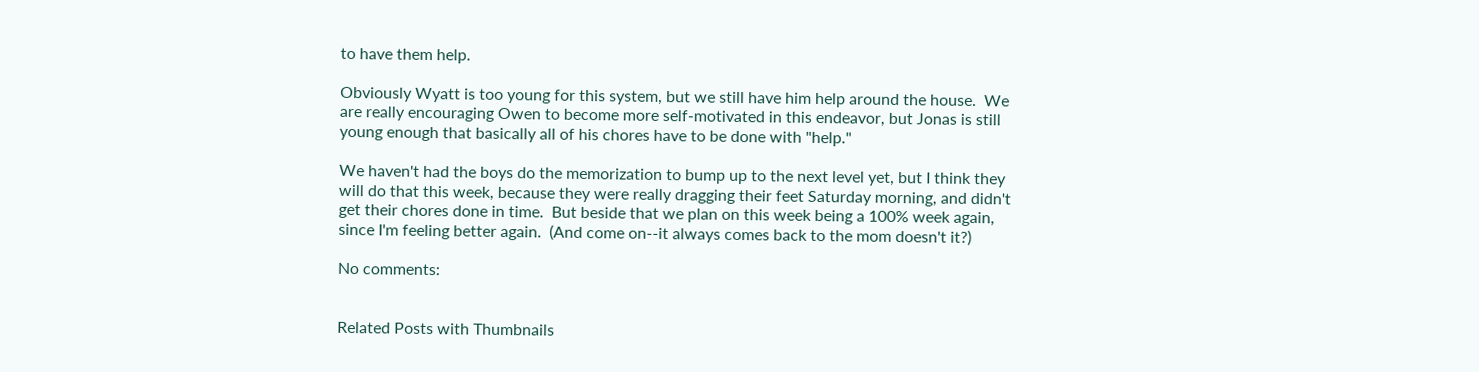to have them help.

Obviously Wyatt is too young for this system, but we still have him help around the house.  We are really encouraging Owen to become more self-motivated in this endeavor, but Jonas is still young enough that basically all of his chores have to be done with "help."

We haven't had the boys do the memorization to bump up to the next level yet, but I think they will do that this week, because they were really dragging their feet Saturday morning, and didn't get their chores done in time.  But beside that we plan on this week being a 100% week again, since I'm feeling better again.  (And come on--it always comes back to the mom doesn't it?)

No comments:


Related Posts with Thumbnails